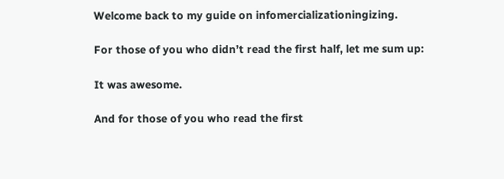Welcome back to my guide on infomercializationingizing.

For those of you who didn’t read the first half, let me sum up:

It was awesome.

And for those of you who read the first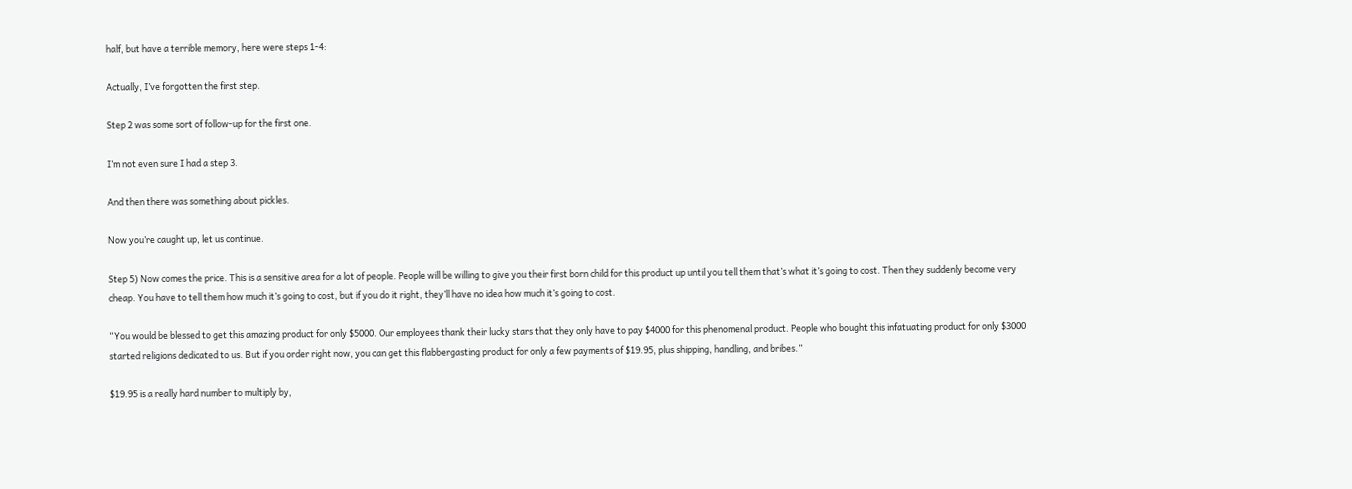half, but have a terrible memory, here were steps 1-4:

Actually, I’ve forgotten the first step.

Step 2 was some sort of follow-up for the first one.

I’m not even sure I had a step 3.

And then there was something about pickles.

Now you’re caught up, let us continue.

Step 5) Now comes the price. This is a sensitive area for a lot of people. People will be willing to give you their first born child for this product up until you tell them that’s what it’s going to cost. Then they suddenly become very cheap. You have to tell them how much it’s going to cost, but if you do it right, they’ll have no idea how much it’s going to cost.

“You would be blessed to get this amazing product for only $5000. Our employees thank their lucky stars that they only have to pay $4000 for this phenomenal product. People who bought this infatuating product for only $3000 started religions dedicated to us. But if you order right now, you can get this flabbergasting product for only a few payments of $19.95, plus shipping, handling, and bribes.”

$19.95 is a really hard number to multiply by,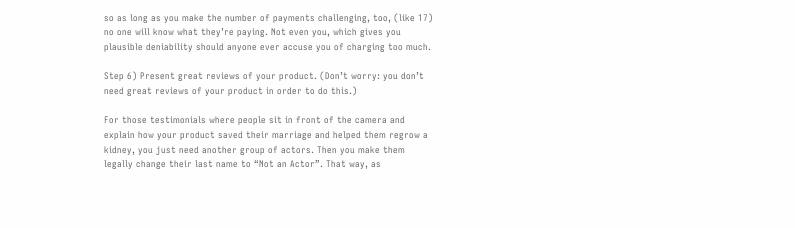so as long as you make the number of payments challenging, too, (like 17) no one will know what they’re paying. Not even you, which gives you plausible deniability should anyone ever accuse you of charging too much.

Step 6) Present great reviews of your product. (Don’t worry: you don’t need great reviews of your product in order to do this.)

For those testimonials where people sit in front of the camera and explain how your product saved their marriage and helped them regrow a kidney, you just need another group of actors. Then you make them legally change their last name to “Not an Actor”. That way, as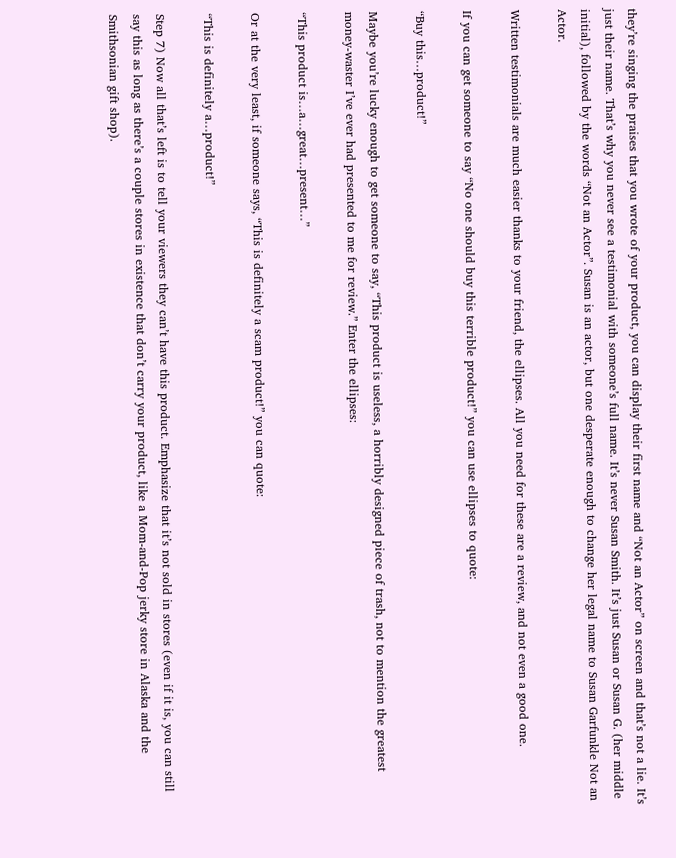they’re singing the praises that you wrote of your product, you can display their first name and “Not an Actor” on screen and that’s not a lie. It’s just their name. That’s why you never see a testimonial with someone’s full name. It’s never Susan Smith. It’s just Susan or Susan G. (her middle initial), followed by the words “Not an Actor”. Susan is an actor, but one desperate enough to change her legal name to Susan Garfunkle Not an Actor.

Written testimonials are much easier thanks to your friend, the ellipses. All you need for these are a review, and not even a good one.

If you can get someone to say “No one should buy this terrible product!” you can use ellipses to quote:

“Buy this…product!”

Maybe you’re lucky enough to get someone to say, “This product is useless, a horribly designed piece of trash, not to mention the greatest money-waster I’ve ever had presented to me for review.” Enter the ellipses:

“This product is…a…great…present…”

Or at the very least, if someone says, “This is definitely a scam product!” you can quote:

“This is definitely a…product!”

Step 7) Now all that’s left is to tell your viewers they can’t have this product. Emphasize that it’s not sold in stores (even if it is, you can still say this as long as there’s a couple stores in existence that don’t carry your product, like a Mom-and-Pop jerky store in Alaska and the Smithsonian gift shop).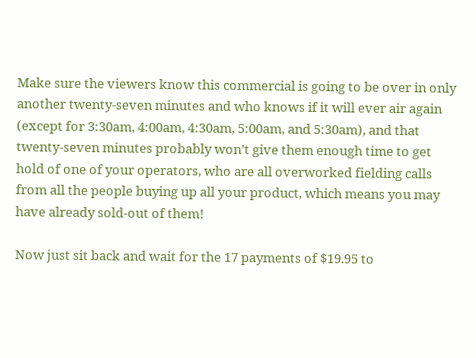Make sure the viewers know this commercial is going to be over in only another twenty-seven minutes and who knows if it will ever air again (except for 3:30am, 4:00am, 4:30am, 5:00am, and 5:30am), and that twenty-seven minutes probably won’t give them enough time to get hold of one of your operators, who are all overworked fielding calls from all the people buying up all your product, which means you may have already sold-out of them!

Now just sit back and wait for the 17 payments of $19.95 to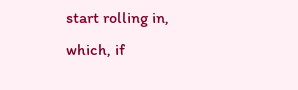start rolling in, which, if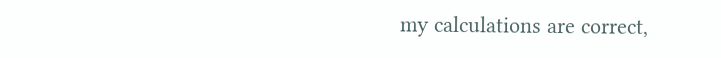my calculations are correct,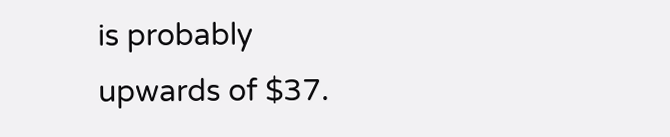is probably upwards of $37.